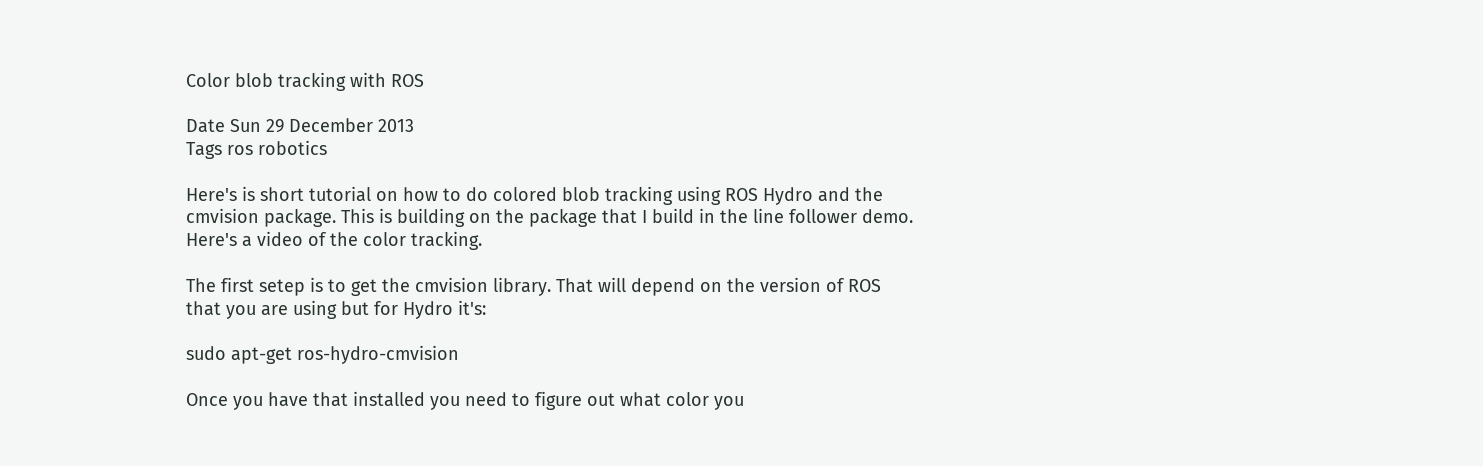Color blob tracking with ROS

Date Sun 29 December 2013
Tags ros robotics

Here's is short tutorial on how to do colored blob tracking using ROS Hydro and the cmvision package. This is building on the package that I build in the line follower demo. Here's a video of the color tracking.

The first setep is to get the cmvision library. That will depend on the version of ROS that you are using but for Hydro it's:

sudo apt-get ros-hydro-cmvision

Once you have that installed you need to figure out what color you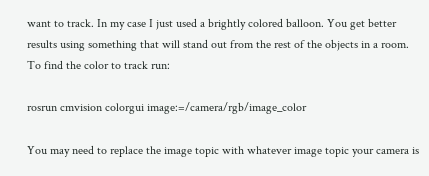want to track. In my case I just used a brightly colored balloon. You get better results using something that will stand out from the rest of the objects in a room. To find the color to track run:

rosrun cmvision colorgui image:=/camera/rgb/image_color

You may need to replace the image topic with whatever image topic your camera is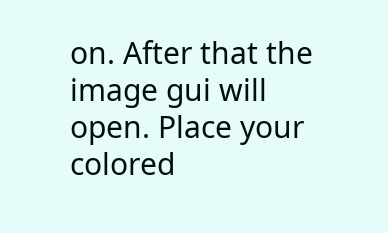on. After that the image gui will open. Place your colored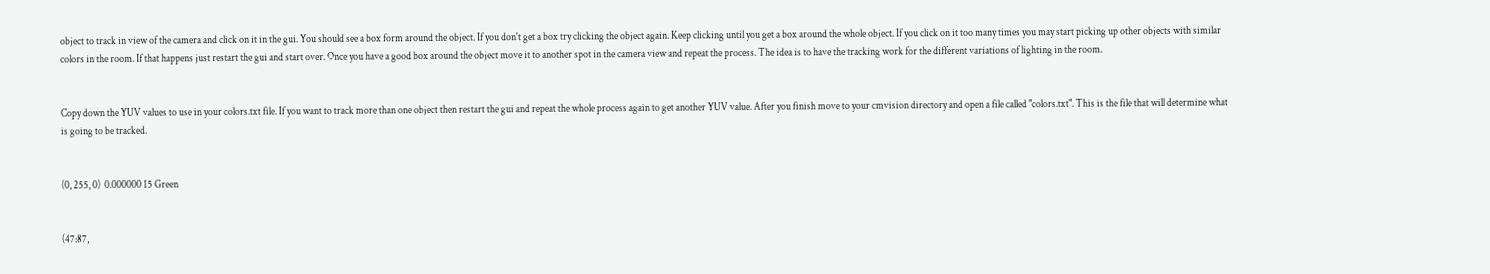object to track in view of the camera and click on it in the gui. You should see a box form around the object. If you don't get a box try clicking the object again. Keep clicking until you get a box around the whole object. If you click on it too many times you may start picking up other objects with similar colors in the room. If that happens just restart the gui and start over. Once you have a good box around the object move it to another spot in the camera view and repeat the process. The idea is to have the tracking work for the different variations of lighting in the room.


Copy down the YUV values to use in your colors.txt file. If you want to track more than one object then restart the gui and repeat the whole process again to get another YUV value. After you finish move to your cmvision directory and open a file called "colors.txt". This is the file that will determine what is going to be tracked.


(0, 255, 0)  0.000000 15 Green


(47:87,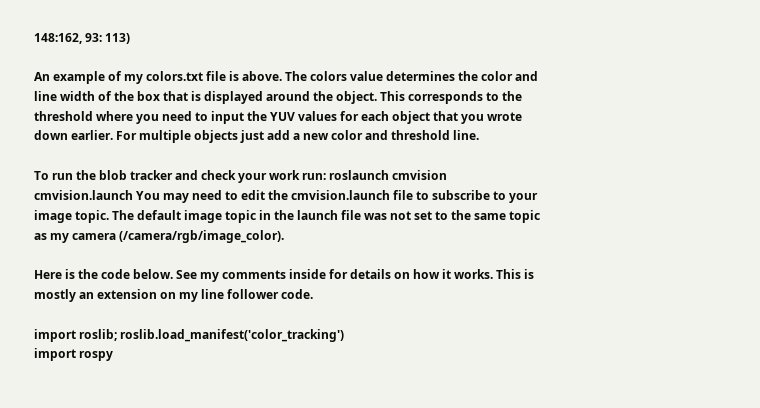148:162, 93: 113)

An example of my colors.txt file is above. The colors value determines the color and line width of the box that is displayed around the object. This corresponds to the threshold where you need to input the YUV values for each object that you wrote down earlier. For multiple objects just add a new color and threshold line.

To run the blob tracker and check your work run: roslaunch cmvision cmvision.launch You may need to edit the cmvision.launch file to subscribe to your image topic. The default image topic in the launch file was not set to the same topic as my camera (/camera/rgb/image_color).

Here is the code below. See my comments inside for details on how it works. This is mostly an extension on my line follower code.

import roslib; roslib.load_manifest('color_tracking')
import rospy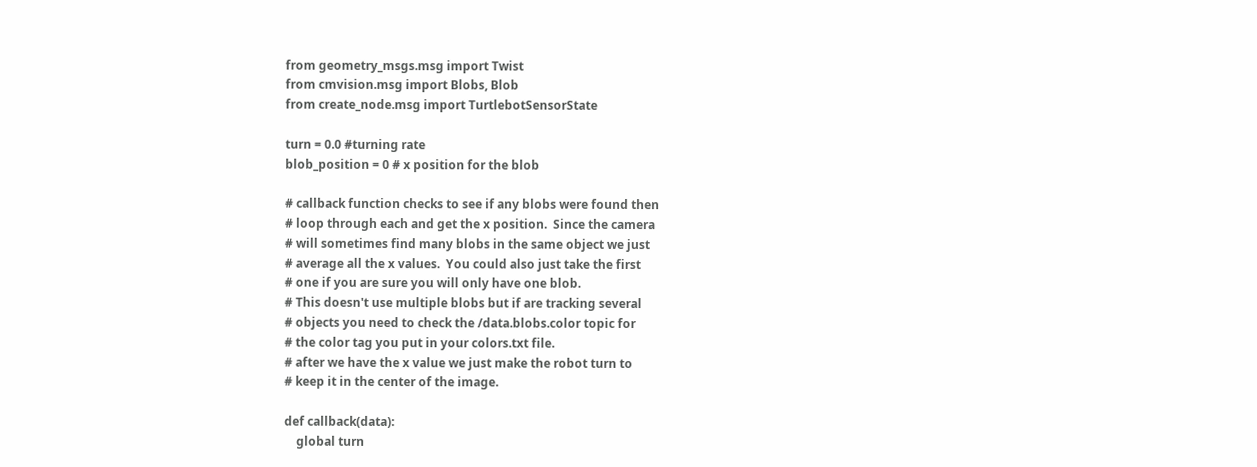from geometry_msgs.msg import Twist
from cmvision.msg import Blobs, Blob
from create_node.msg import TurtlebotSensorState

turn = 0.0 #turning rate
blob_position = 0 # x position for the blob

# callback function checks to see if any blobs were found then
# loop through each and get the x position.  Since the camera
# will sometimes find many blobs in the same object we just
# average all the x values.  You could also just take the first
# one if you are sure you will only have one blob.
# This doesn't use multiple blobs but if are tracking several
# objects you need to check the /data.blobs.color topic for
# the color tag you put in your colors.txt file.
# after we have the x value we just make the robot turn to
# keep it in the center of the image.

def callback(data):
    global turn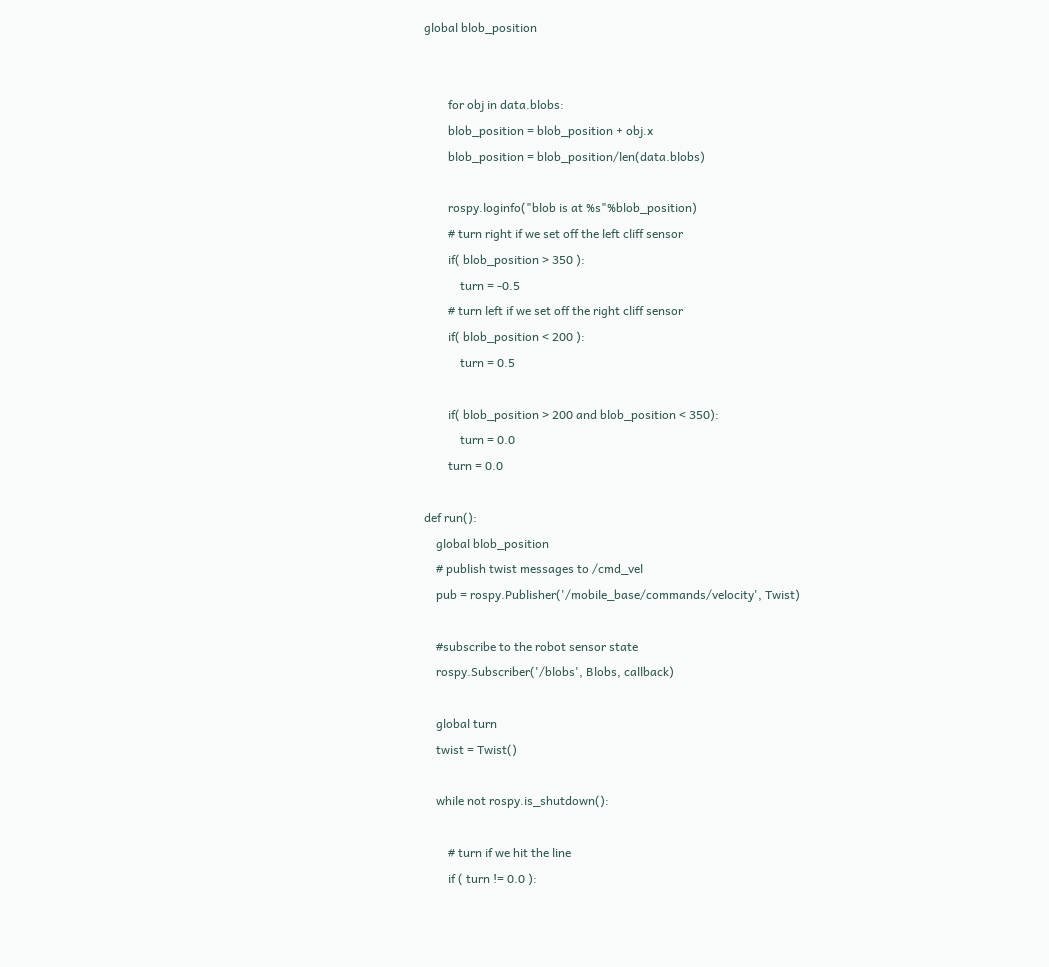global blob_position


        for obj in data.blobs:
        blob_position = blob_position + obj.x
        blob_position = blob_position/len(data.blobs)

        rospy.loginfo("blob is at %s"%blob_position)
        # turn right if we set off the left cliff sensor
        if( blob_position > 350 ):
            turn = -0.5
        # turn left if we set off the right cliff sensor
        if( blob_position < 200 ):
            turn = 0.5

        if( blob_position > 200 and blob_position < 350):
            turn = 0.0
        turn = 0.0

def run():
    global blob_position
    # publish twist messages to /cmd_vel
    pub = rospy.Publisher('/mobile_base/commands/velocity', Twist)

    #subscribe to the robot sensor state
    rospy.Subscriber('/blobs', Blobs, callback)

    global turn
    twist = Twist()

    while not rospy.is_shutdown():

        # turn if we hit the line
        if ( turn != 0.0 ):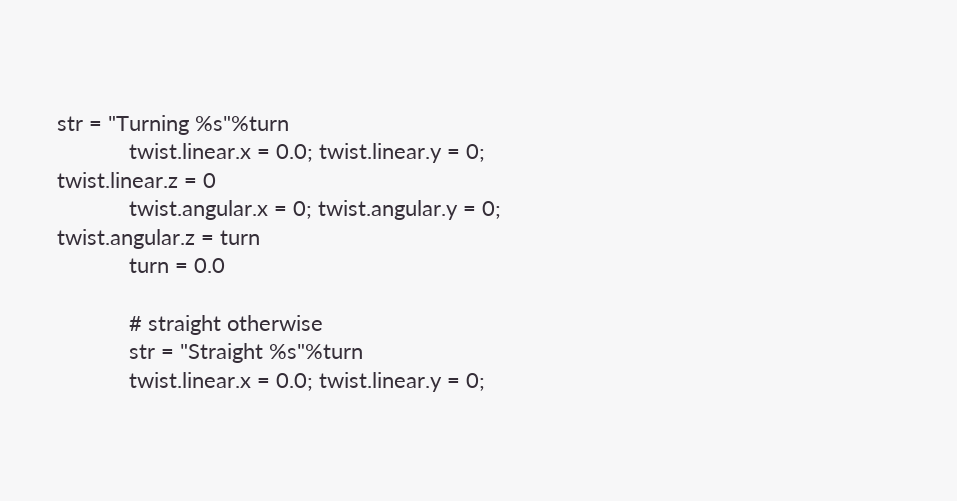str = "Turning %s"%turn
            twist.linear.x = 0.0; twist.linear.y = 0; twist.linear.z = 0
            twist.angular.x = 0; twist.angular.y = 0; twist.angular.z = turn
            turn = 0.0

            # straight otherwise
            str = "Straight %s"%turn
            twist.linear.x = 0.0; twist.linear.y = 0;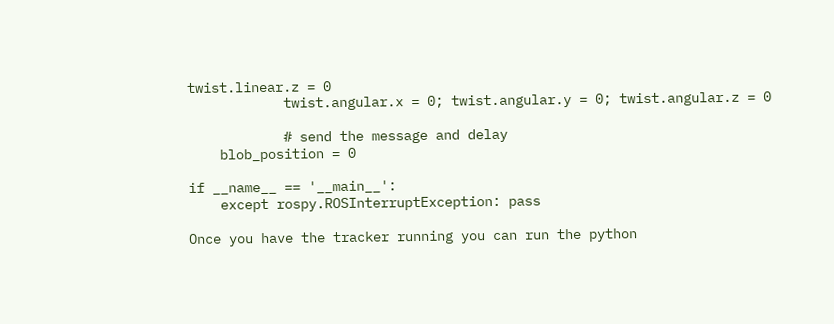twist.linear.z = 0
            twist.angular.x = 0; twist.angular.y = 0; twist.angular.z = 0

            # send the message and delay
    blob_position = 0

if __name__ == '__main__':
    except rospy.ROSInterruptException: pass

Once you have the tracker running you can run the python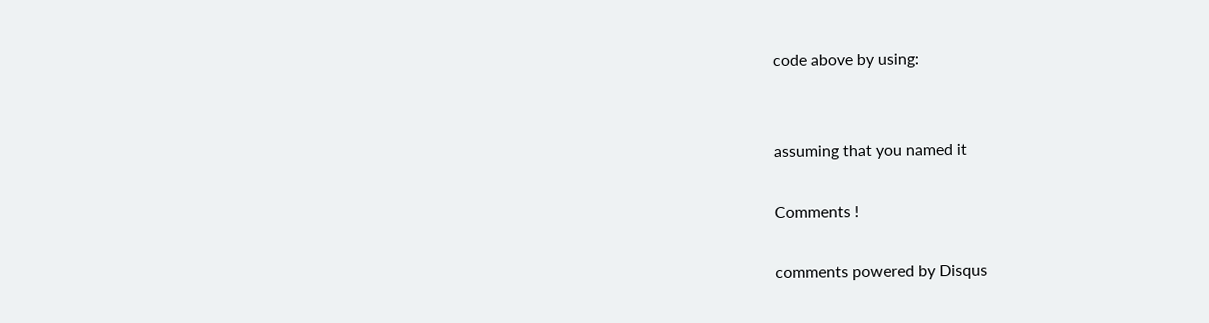code above by using:


assuming that you named it

Comments !

comments powered by Disqus